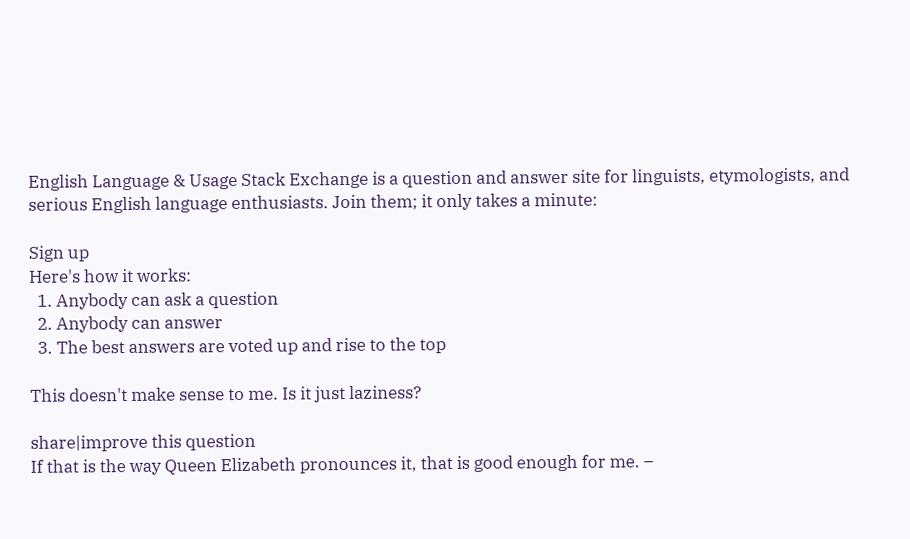English Language & Usage Stack Exchange is a question and answer site for linguists, etymologists, and serious English language enthusiasts. Join them; it only takes a minute:

Sign up
Here's how it works:
  1. Anybody can ask a question
  2. Anybody can answer
  3. The best answers are voted up and rise to the top

This doesn't make sense to me. Is it just laziness?

share|improve this question
If that is the way Queen Elizabeth pronounces it, that is good enough for me. –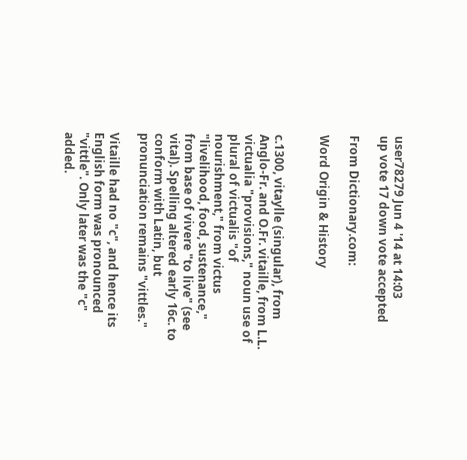user78279 Jun 4 '14 at 14:03
up vote 17 down vote accepted

From Dictionary.com:

Word Origin & History


c.1300, vitaylle (singular), from Anglo-Fr. and O.Fr. vitaille, from L.L. victualia "provisions," noun use of plural of victualis "of nourishment," from victus "livelihood, food, sustenance," from base of vivere "to live" (see vital). Spelling altered early 16c. to conform with Latin, but pronunciation remains "vittles."

Vitaille had no "c", and hence its English form was pronounced "vittle". Only later was the "c" added.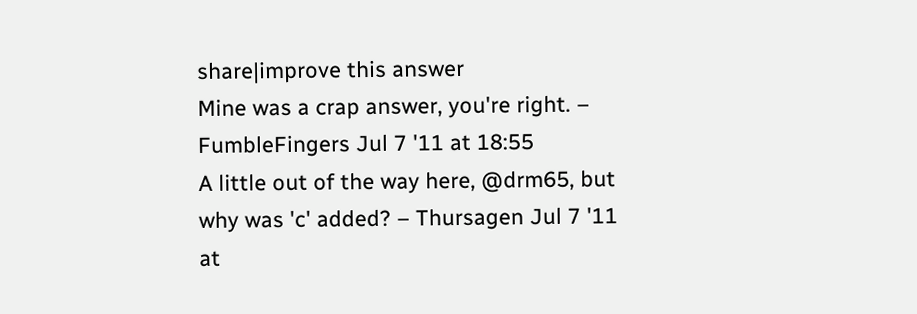share|improve this answer
Mine was a crap answer, you're right. – FumbleFingers Jul 7 '11 at 18:55
A little out of the way here, @drm65, but why was 'c' added? – Thursagen Jul 7 '11 at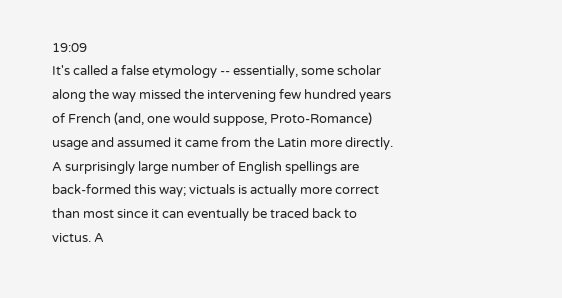19:09
It's called a false etymology -- essentially, some scholar along the way missed the intervening few hundred years of French (and, one would suppose, Proto-Romance) usage and assumed it came from the Latin more directly. A surprisingly large number of English spellings are back-formed this way; victuals is actually more correct than most since it can eventually be traced back to victus. A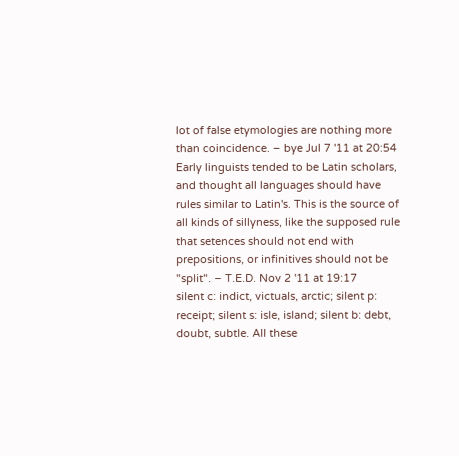lot of false etymologies are nothing more than coincidence. – bye Jul 7 '11 at 20:54
Early linguists tended to be Latin scholars, and thought all languages should have rules similar to Latin's. This is the source of all kinds of sillyness, like the supposed rule that setences should not end with prepositions, or infinitives should not be "split". – T.E.D. Nov 2 '11 at 19:17
silent c: indict, victuals, arctic; silent p: receipt; silent s: isle, island; silent b: debt, doubt, subtle. All these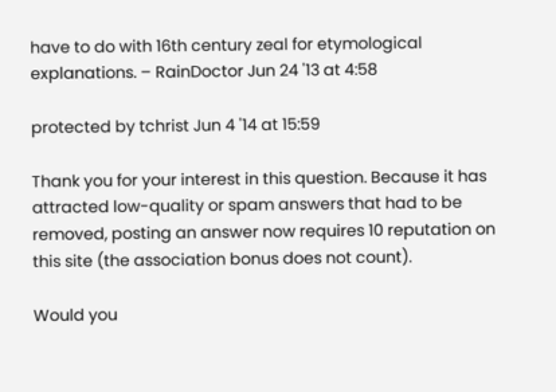have to do with 16th century zeal for etymological explanations. – RainDoctor Jun 24 '13 at 4:58

protected by tchrist Jun 4 '14 at 15:59

Thank you for your interest in this question. Because it has attracted low-quality or spam answers that had to be removed, posting an answer now requires 10 reputation on this site (the association bonus does not count).

Would you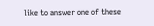like to answer one of these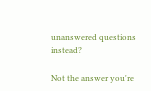unanswered questions instead?

Not the answer you're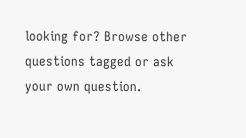looking for? Browse other questions tagged or ask your own question.